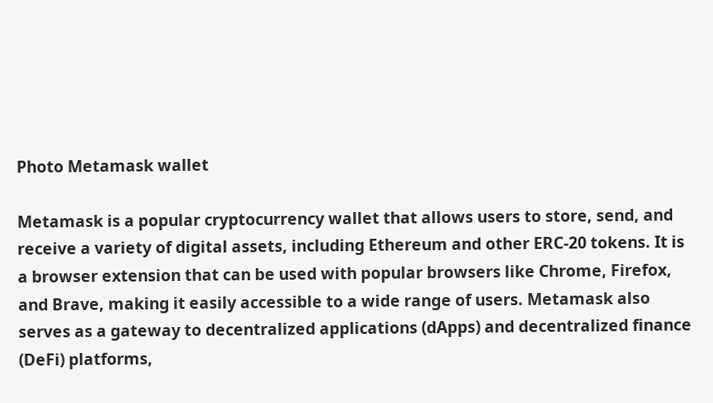Photo Metamask wallet

Metamask is a popular cryptocurrency wallet that allows users to store, send, and receive a variety of digital assets, including Ethereum and other ERC-20 tokens. It is a browser extension that can be used with popular browsers like Chrome, Firefox, and Brave, making it easily accessible to a wide range of users. Metamask also serves as a gateway to decentralized applications (dApps) and decentralized finance (DeFi) platforms,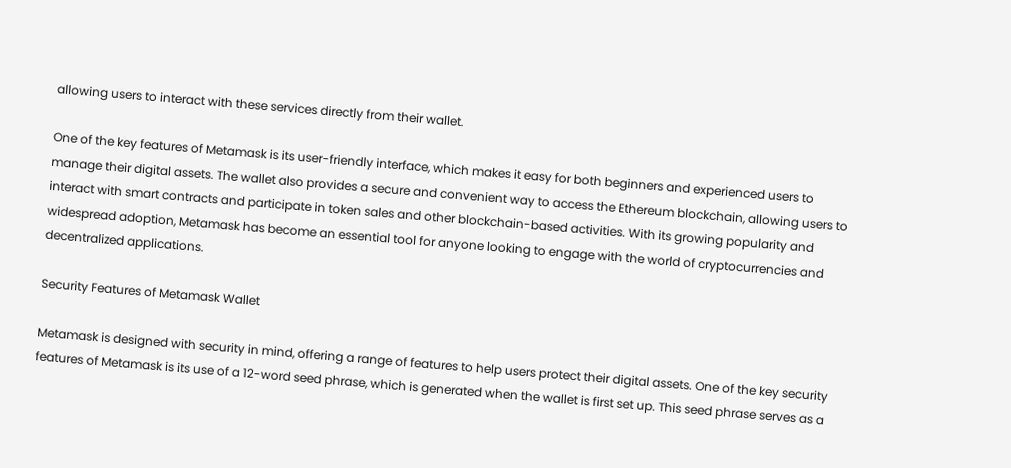allowing users to interact with these services directly from their wallet.

One of the key features of Metamask is its user-friendly interface, which makes it easy for both beginners and experienced users to manage their digital assets. The wallet also provides a secure and convenient way to access the Ethereum blockchain, allowing users to interact with smart contracts and participate in token sales and other blockchain-based activities. With its growing popularity and widespread adoption, Metamask has become an essential tool for anyone looking to engage with the world of cryptocurrencies and decentralized applications.

Security Features of Metamask Wallet

Metamask is designed with security in mind, offering a range of features to help users protect their digital assets. One of the key security features of Metamask is its use of a 12-word seed phrase, which is generated when the wallet is first set up. This seed phrase serves as a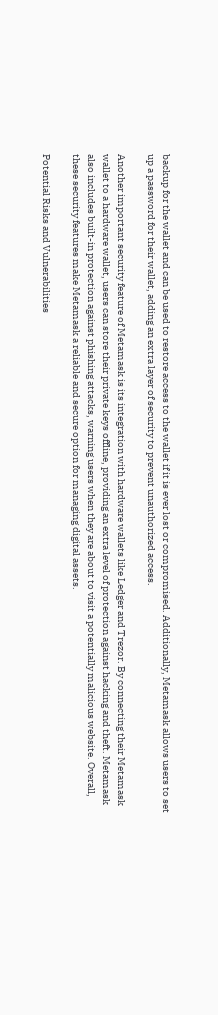backup for the wallet and can be used to restore access to the wallet if it is ever lost or compromised. Additionally, Metamask allows users to set up a password for their wallet, adding an extra layer of security to prevent unauthorized access.

Another important security feature of Metamask is its integration with hardware wallets like Ledger and Trezor. By connecting their Metamask wallet to a hardware wallet, users can store their private keys offline, providing an extra level of protection against hacking and theft. Metamask also includes built-in protection against phishing attacks, warning users when they are about to visit a potentially malicious website. Overall, these security features make Metamask a reliable and secure option for managing digital assets.

Potential Risks and Vulnerabilities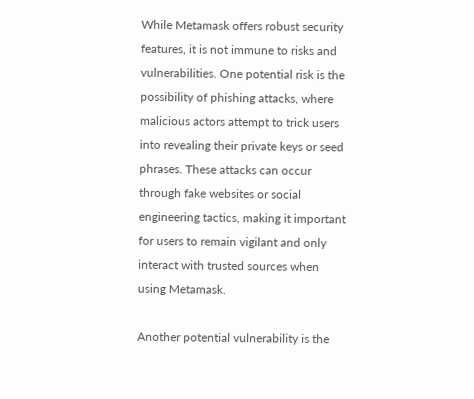While Metamask offers robust security features, it is not immune to risks and vulnerabilities. One potential risk is the possibility of phishing attacks, where malicious actors attempt to trick users into revealing their private keys or seed phrases. These attacks can occur through fake websites or social engineering tactics, making it important for users to remain vigilant and only interact with trusted sources when using Metamask.

Another potential vulnerability is the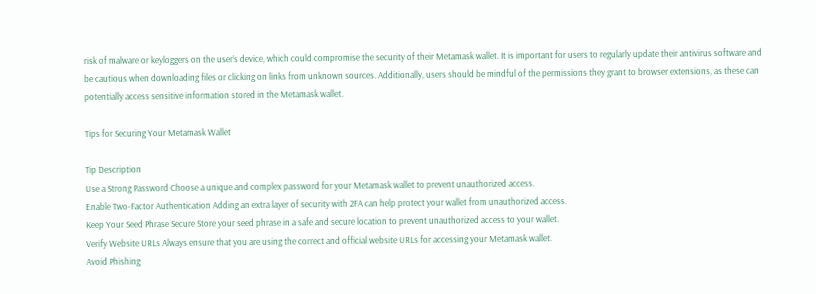risk of malware or keyloggers on the user’s device, which could compromise the security of their Metamask wallet. It is important for users to regularly update their antivirus software and be cautious when downloading files or clicking on links from unknown sources. Additionally, users should be mindful of the permissions they grant to browser extensions, as these can potentially access sensitive information stored in the Metamask wallet.

Tips for Securing Your Metamask Wallet

Tip Description
Use a Strong Password Choose a unique and complex password for your Metamask wallet to prevent unauthorized access.
Enable Two-Factor Authentication Adding an extra layer of security with 2FA can help protect your wallet from unauthorized access.
Keep Your Seed Phrase Secure Store your seed phrase in a safe and secure location to prevent unauthorized access to your wallet.
Verify Website URLs Always ensure that you are using the correct and official website URLs for accessing your Metamask wallet.
Avoid Phishing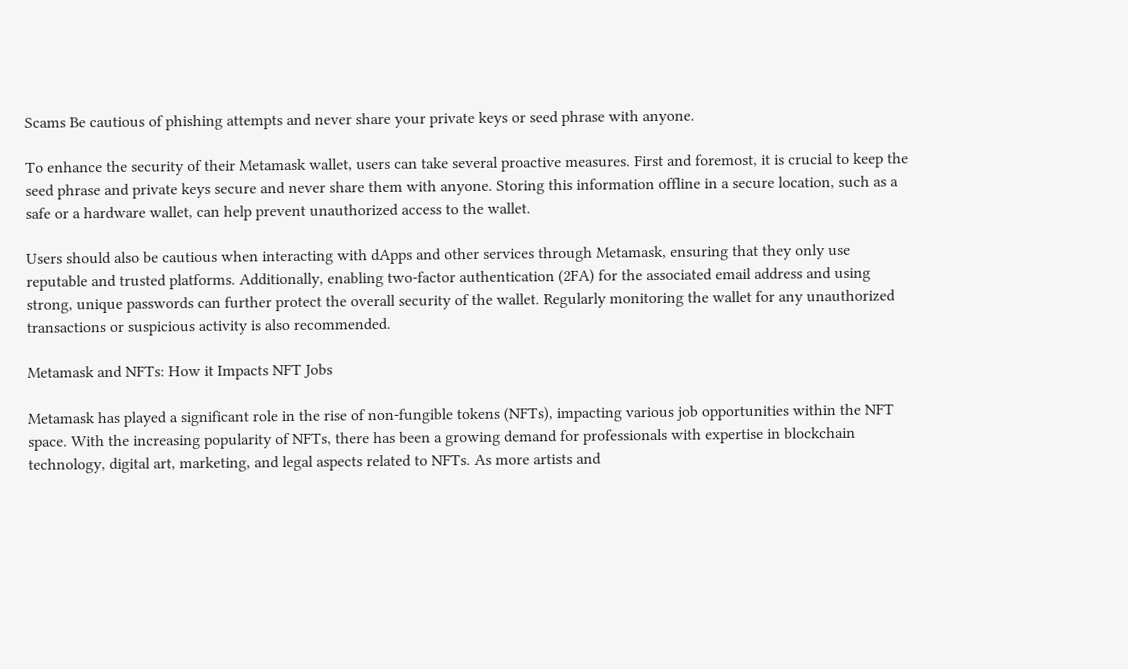Scams Be cautious of phishing attempts and never share your private keys or seed phrase with anyone.

To enhance the security of their Metamask wallet, users can take several proactive measures. First and foremost, it is crucial to keep the seed phrase and private keys secure and never share them with anyone. Storing this information offline in a secure location, such as a safe or a hardware wallet, can help prevent unauthorized access to the wallet.

Users should also be cautious when interacting with dApps and other services through Metamask, ensuring that they only use reputable and trusted platforms. Additionally, enabling two-factor authentication (2FA) for the associated email address and using strong, unique passwords can further protect the overall security of the wallet. Regularly monitoring the wallet for any unauthorized transactions or suspicious activity is also recommended.

Metamask and NFTs: How it Impacts NFT Jobs

Metamask has played a significant role in the rise of non-fungible tokens (NFTs), impacting various job opportunities within the NFT space. With the increasing popularity of NFTs, there has been a growing demand for professionals with expertise in blockchain technology, digital art, marketing, and legal aspects related to NFTs. As more artists and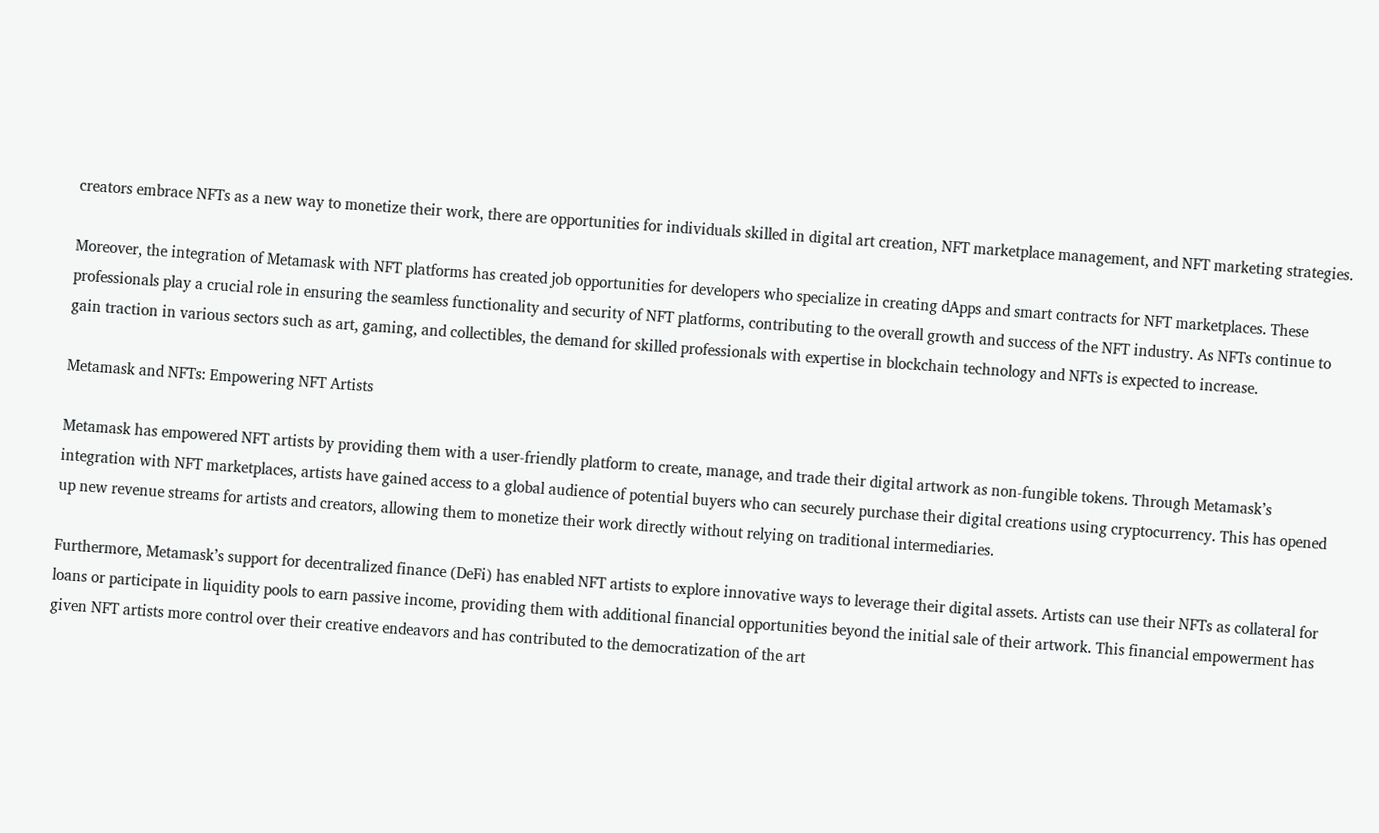creators embrace NFTs as a new way to monetize their work, there are opportunities for individuals skilled in digital art creation, NFT marketplace management, and NFT marketing strategies.

Moreover, the integration of Metamask with NFT platforms has created job opportunities for developers who specialize in creating dApps and smart contracts for NFT marketplaces. These professionals play a crucial role in ensuring the seamless functionality and security of NFT platforms, contributing to the overall growth and success of the NFT industry. As NFTs continue to gain traction in various sectors such as art, gaming, and collectibles, the demand for skilled professionals with expertise in blockchain technology and NFTs is expected to increase.

Metamask and NFTs: Empowering NFT Artists

Metamask has empowered NFT artists by providing them with a user-friendly platform to create, manage, and trade their digital artwork as non-fungible tokens. Through Metamask’s integration with NFT marketplaces, artists have gained access to a global audience of potential buyers who can securely purchase their digital creations using cryptocurrency. This has opened up new revenue streams for artists and creators, allowing them to monetize their work directly without relying on traditional intermediaries.

Furthermore, Metamask’s support for decentralized finance (DeFi) has enabled NFT artists to explore innovative ways to leverage their digital assets. Artists can use their NFTs as collateral for loans or participate in liquidity pools to earn passive income, providing them with additional financial opportunities beyond the initial sale of their artwork. This financial empowerment has given NFT artists more control over their creative endeavors and has contributed to the democratization of the art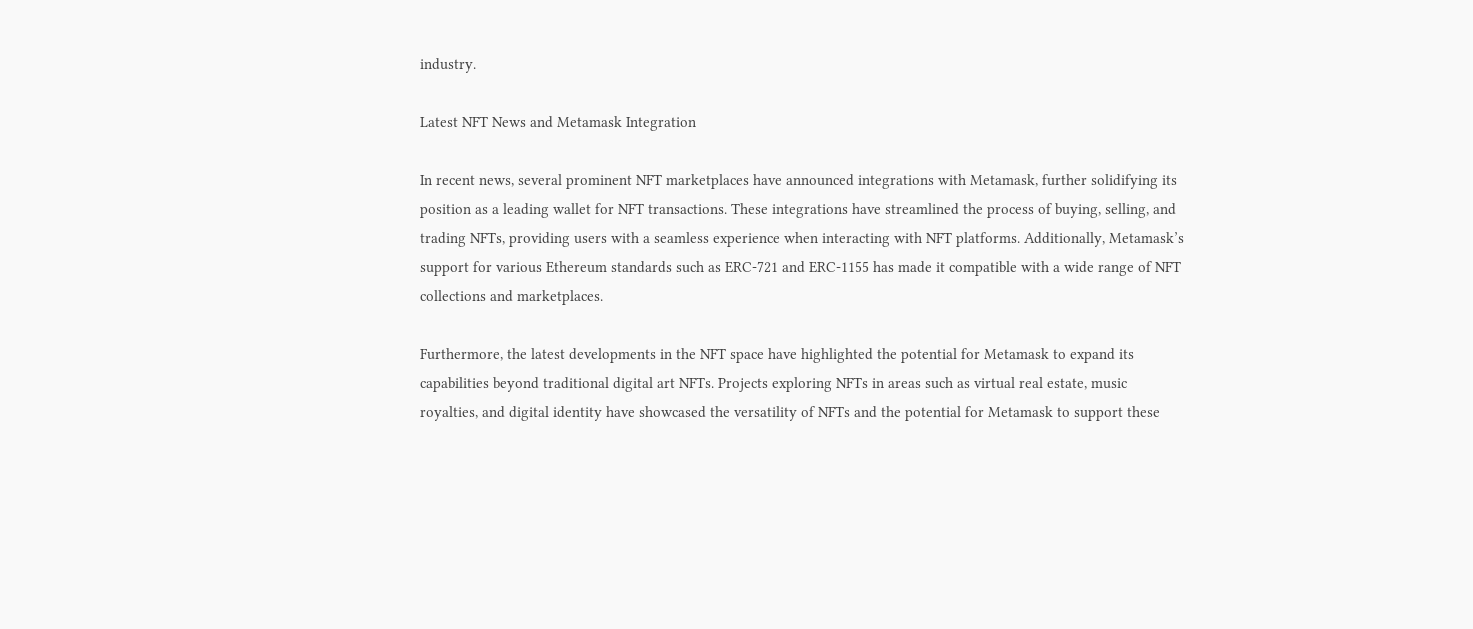industry.

Latest NFT News and Metamask Integration

In recent news, several prominent NFT marketplaces have announced integrations with Metamask, further solidifying its position as a leading wallet for NFT transactions. These integrations have streamlined the process of buying, selling, and trading NFTs, providing users with a seamless experience when interacting with NFT platforms. Additionally, Metamask’s support for various Ethereum standards such as ERC-721 and ERC-1155 has made it compatible with a wide range of NFT collections and marketplaces.

Furthermore, the latest developments in the NFT space have highlighted the potential for Metamask to expand its capabilities beyond traditional digital art NFTs. Projects exploring NFTs in areas such as virtual real estate, music royalties, and digital identity have showcased the versatility of NFTs and the potential for Metamask to support these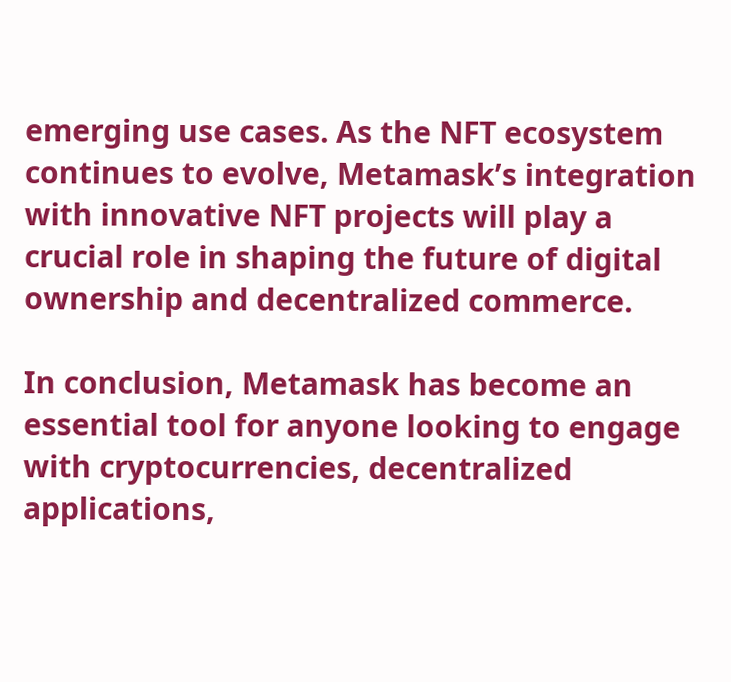emerging use cases. As the NFT ecosystem continues to evolve, Metamask’s integration with innovative NFT projects will play a crucial role in shaping the future of digital ownership and decentralized commerce.

In conclusion, Metamask has become an essential tool for anyone looking to engage with cryptocurrencies, decentralized applications,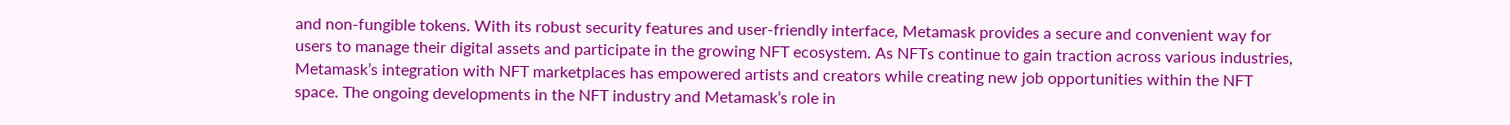and non-fungible tokens. With its robust security features and user-friendly interface, Metamask provides a secure and convenient way for users to manage their digital assets and participate in the growing NFT ecosystem. As NFTs continue to gain traction across various industries, Metamask’s integration with NFT marketplaces has empowered artists and creators while creating new job opportunities within the NFT space. The ongoing developments in the NFT industry and Metamask’s role in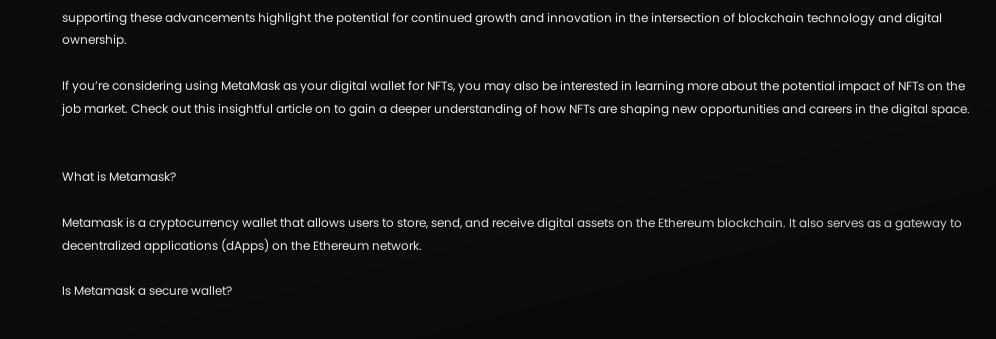supporting these advancements highlight the potential for continued growth and innovation in the intersection of blockchain technology and digital ownership.

If you’re considering using MetaMask as your digital wallet for NFTs, you may also be interested in learning more about the potential impact of NFTs on the job market. Check out this insightful article on to gain a deeper understanding of how NFTs are shaping new opportunities and careers in the digital space.


What is Metamask?

Metamask is a cryptocurrency wallet that allows users to store, send, and receive digital assets on the Ethereum blockchain. It also serves as a gateway to decentralized applications (dApps) on the Ethereum network.

Is Metamask a secure wallet?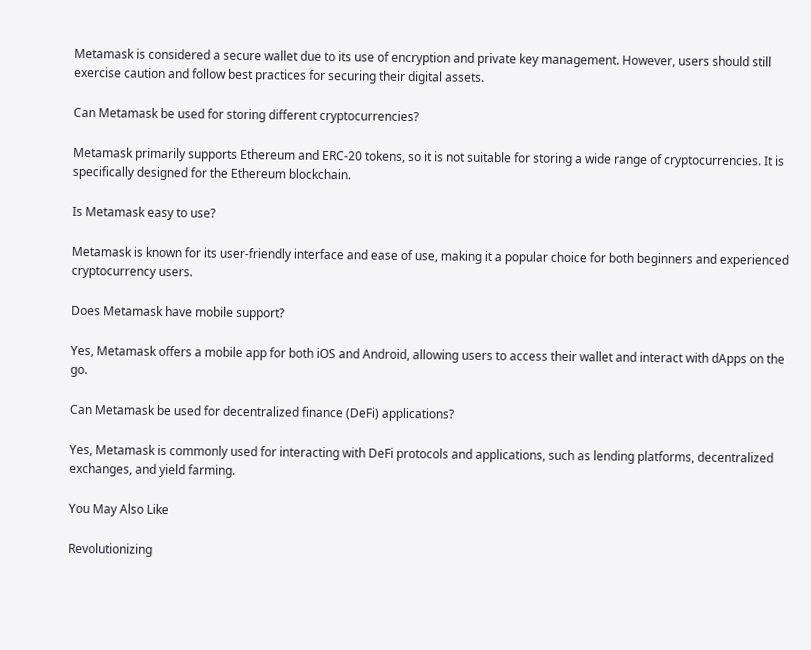Metamask is considered a secure wallet due to its use of encryption and private key management. However, users should still exercise caution and follow best practices for securing their digital assets.

Can Metamask be used for storing different cryptocurrencies?

Metamask primarily supports Ethereum and ERC-20 tokens, so it is not suitable for storing a wide range of cryptocurrencies. It is specifically designed for the Ethereum blockchain.

Is Metamask easy to use?

Metamask is known for its user-friendly interface and ease of use, making it a popular choice for both beginners and experienced cryptocurrency users.

Does Metamask have mobile support?

Yes, Metamask offers a mobile app for both iOS and Android, allowing users to access their wallet and interact with dApps on the go.

Can Metamask be used for decentralized finance (DeFi) applications?

Yes, Metamask is commonly used for interacting with DeFi protocols and applications, such as lending platforms, decentralized exchanges, and yield farming.

You May Also Like

Revolutionizing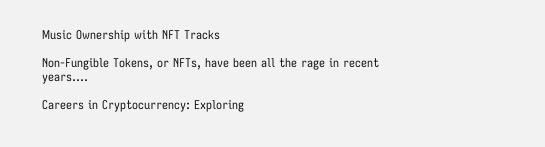Music Ownership with NFT Tracks

Non-Fungible Tokens, or NFTs, have been all the rage in recent years.…

Careers in Cryptocurrency: Exploring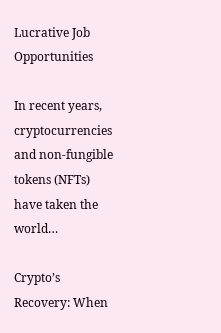Lucrative Job Opportunities

In recent years, cryptocurrencies and non-fungible tokens (NFTs) have taken the world…

Crypto’s Recovery: When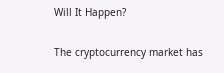Will It Happen?

The cryptocurrency market has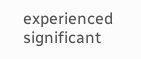experienced significant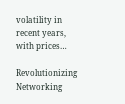volatility in recent years, with prices…

Revolutionizing Networking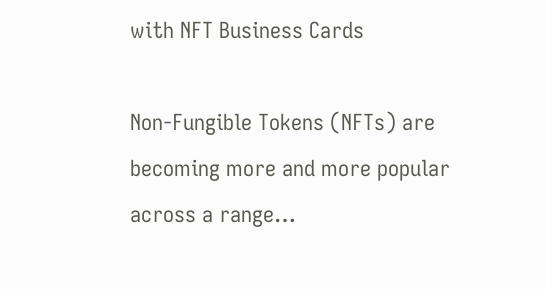with NFT Business Cards

Non-Fungible Tokens (NFTs) are becoming more and more popular across a range…